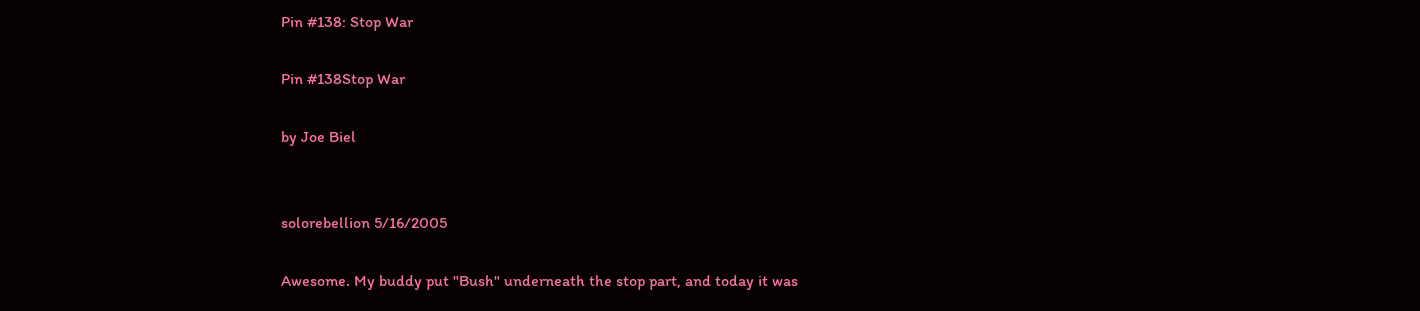Pin #138: Stop War

Pin #138Stop War

by Joe Biel


solorebellion 5/16/2005

Awesome. My buddy put "Bush" underneath the stop part, and today it was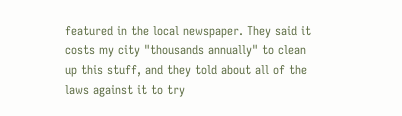featured in the local newspaper. They said it costs my city "thousands annually" to clean up this stuff, and they told about all of the laws against it to try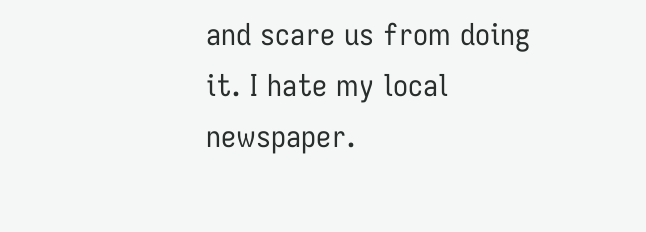and scare us from doing it. I hate my local newspaper.